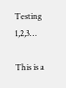Testing 1,2,3…

This is a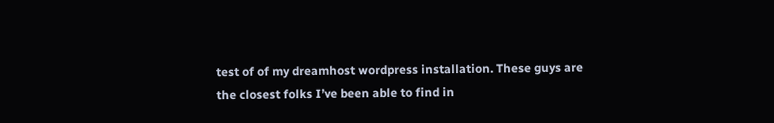test of of my dreamhost wordpress installation. These guys are the closest folks I’ve been able to find in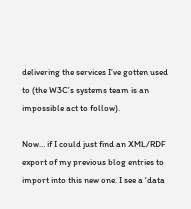delivering the services I’ve gotten used to (the W3C’s systems team is an impossible act to follow).

Now… if I could just find an XML/RDF export of my previous blog entries to import into this new one. I see a ‘data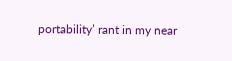portability’ rant in my near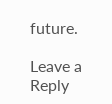future.

Leave a Reply